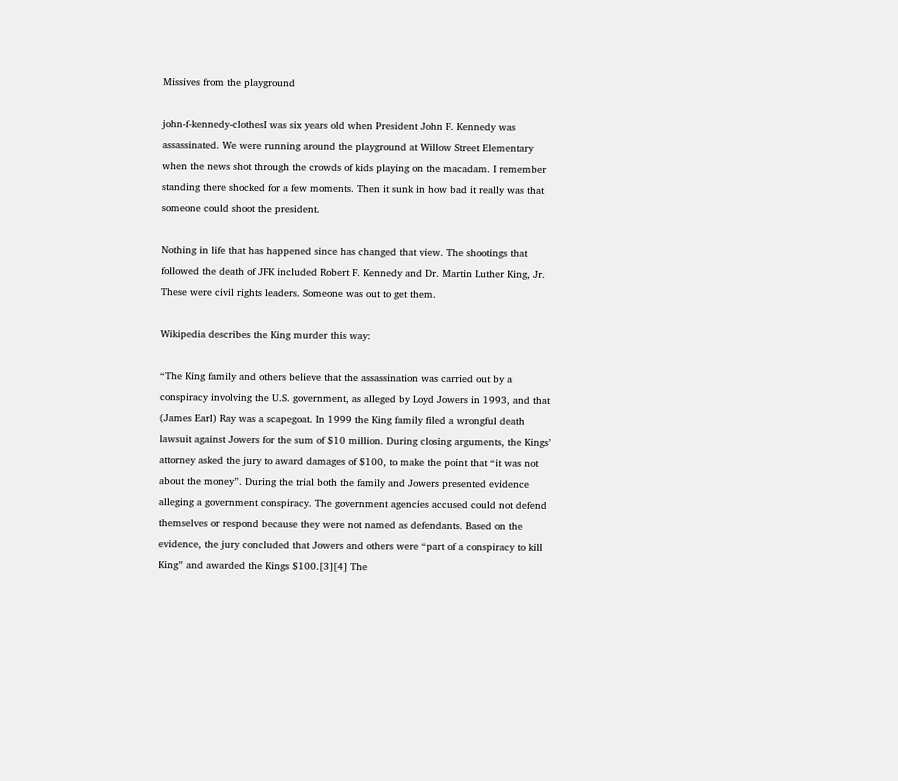Missives from the playground

john-f-kennedy-clothesI was six years old when President John F. Kennedy was assassinated. We were running around the playground at Willow Street Elementary when the news shot through the crowds of kids playing on the macadam. I remember standing there shocked for a few moments. Then it sunk in how bad it really was that someone could shoot the president.

Nothing in life that has happened since has changed that view. The shootings that followed the death of JFK included Robert F. Kennedy and Dr. Martin Luther King, Jr. These were civil rights leaders. Someone was out to get them.

Wikipedia describes the King murder this way:

“The King family and others believe that the assassination was carried out by a conspiracy involving the U.S. government, as alleged by Loyd Jowers in 1993, and that (James Earl) Ray was a scapegoat. In 1999 the King family filed a wrongful death lawsuit against Jowers for the sum of $10 million. During closing arguments, the Kings’ attorney asked the jury to award damages of $100, to make the point that “it was not about the money”. During the trial both the family and Jowers presented evidence alleging a government conspiracy. The government agencies accused could not defend themselves or respond because they were not named as defendants. Based on the evidence, the jury concluded that Jowers and others were “part of a conspiracy to kill King” and awarded the Kings $100.[3][4] The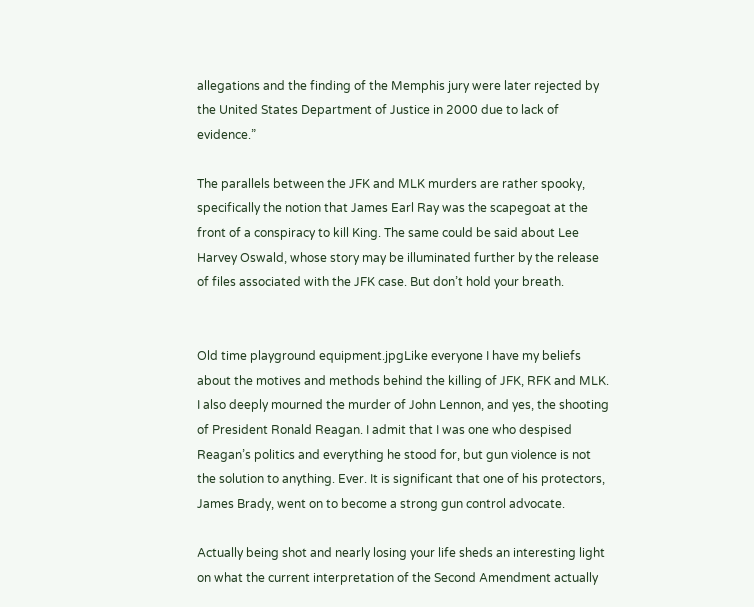allegations and the finding of the Memphis jury were later rejected by the United States Department of Justice in 2000 due to lack of evidence.”

The parallels between the JFK and MLK murders are rather spooky, specifically the notion that James Earl Ray was the scapegoat at the front of a conspiracy to kill King. The same could be said about Lee Harvey Oswald, whose story may be illuminated further by the release of files associated with the JFK case. But don’t hold your breath.


Old time playground equipment.jpgLike everyone I have my beliefs about the motives and methods behind the killing of JFK, RFK and MLK. I also deeply mourned the murder of John Lennon, and yes, the shooting of President Ronald Reagan. I admit that I was one who despised Reagan’s politics and everything he stood for, but gun violence is not the solution to anything. Ever. It is significant that one of his protectors, James Brady, went on to become a strong gun control advocate.

Actually being shot and nearly losing your life sheds an interesting light on what the current interpretation of the Second Amendment actually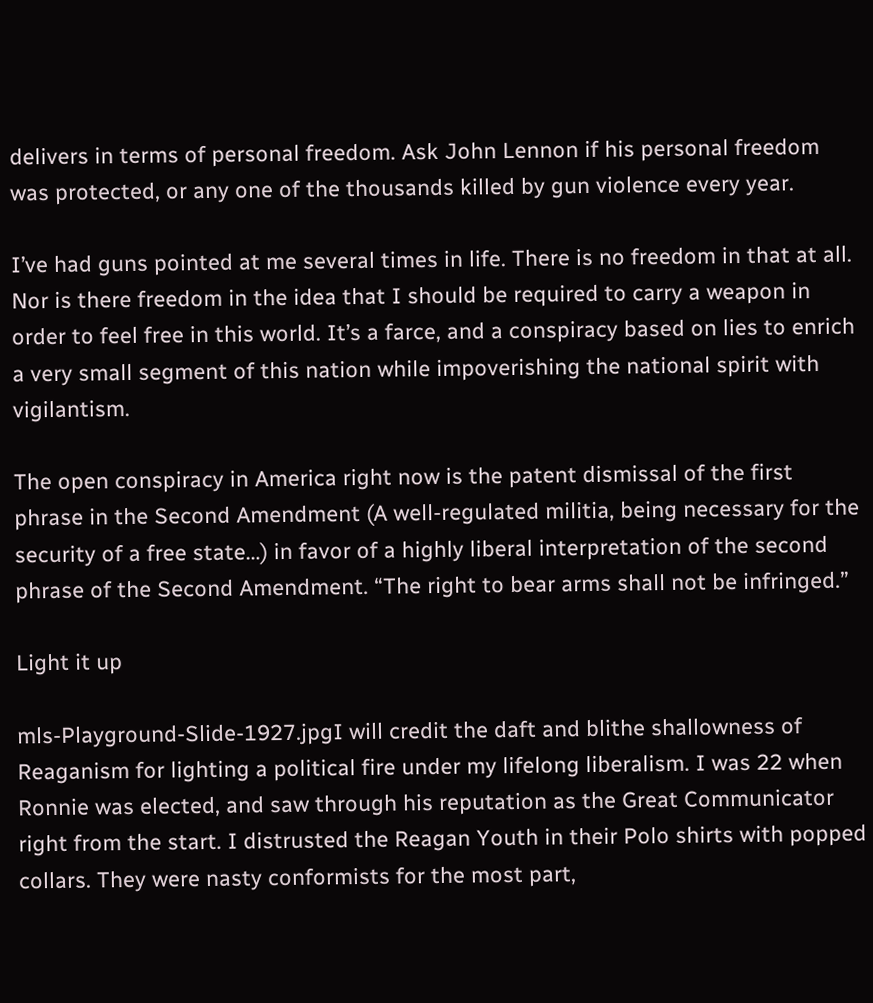delivers in terms of personal freedom. Ask John Lennon if his personal freedom was protected, or any one of the thousands killed by gun violence every year.

I’ve had guns pointed at me several times in life. There is no freedom in that at all. Nor is there freedom in the idea that I should be required to carry a weapon in order to feel free in this world. It’s a farce, and a conspiracy based on lies to enrich a very small segment of this nation while impoverishing the national spirit with vigilantism.

The open conspiracy in America right now is the patent dismissal of the first phrase in the Second Amendment (A well-regulated militia, being necessary for the security of a free state…) in favor of a highly liberal interpretation of the second phrase of the Second Amendment. “The right to bear arms shall not be infringed.”

Light it up

mls-Playground-Slide-1927.jpgI will credit the daft and blithe shallowness of Reaganism for lighting a political fire under my lifelong liberalism. I was 22 when Ronnie was elected, and saw through his reputation as the Great Communicator right from the start. I distrusted the Reagan Youth in their Polo shirts with popped collars. They were nasty conformists for the most part,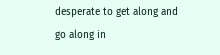desperate to get along and go along in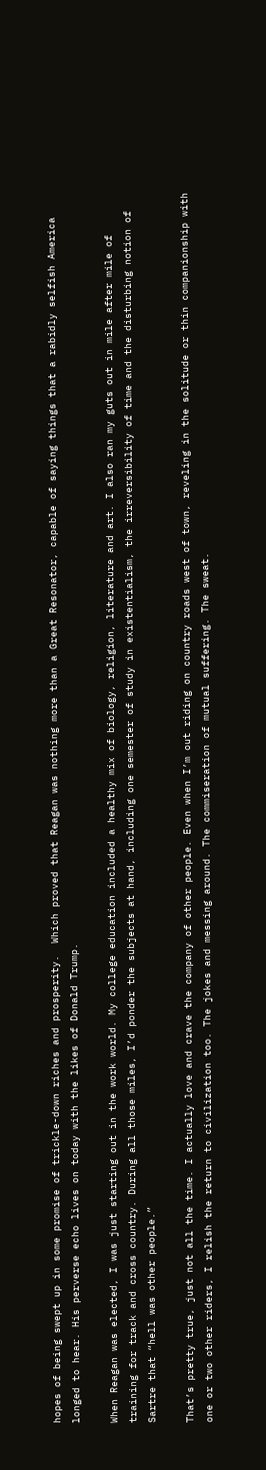hopes of being swept up in some promise of trickle-down riches and prosperity.  Which proved that Reagan was nothing more than a Great Resonator, capable of saying things that a rabidly selfish America longed to hear. His perverse echo lives on today with the likes of Donald Trump.

When Reagan was elected, I was just starting out in the work world. My college education included a healthy mix of biology, religion, literature and art. I also ran my guts out in mile after mile of training for track and cross country. During all those miles, I’d ponder the subjects at hand, including one semester of study in existentialism, the irreversibility of time and the disturbing notion of Sartre that “hell was other people.”

That’s pretty true, just not all the time. I actually love and crave the company of other people. Even when I’m out riding on country roads west of town, reveling in the solitude or thin companionship with one or two other riders, I relish the return to civilization too. The jokes and messing around. The commiseration of mutual suffering. The sweat.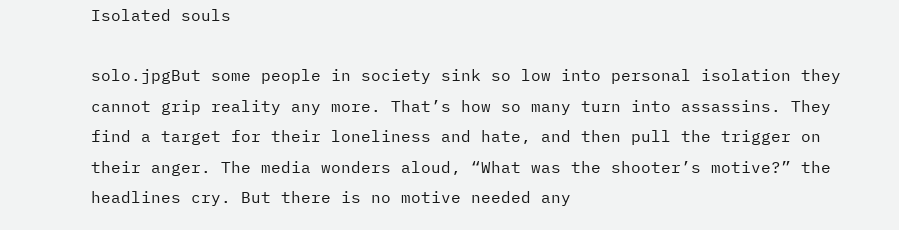Isolated souls

solo.jpgBut some people in society sink so low into personal isolation they cannot grip reality any more. That’s how so many turn into assassins. They find a target for their loneliness and hate, and then pull the trigger on their anger. The media wonders aloud, “What was the shooter’s motive?” the headlines cry. But there is no motive needed any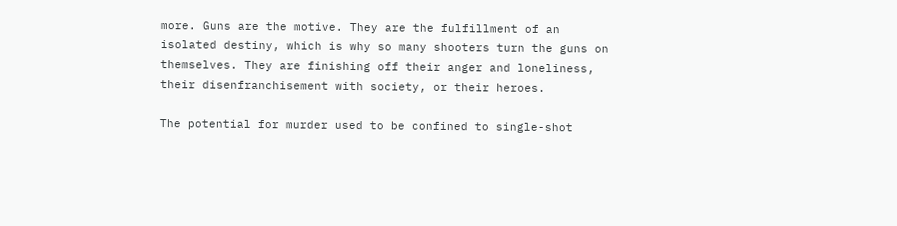more. Guns are the motive. They are the fulfillment of an isolated destiny, which is why so many shooters turn the guns on themselves. They are finishing off their anger and loneliness, their disenfranchisement with society, or their heroes.

The potential for murder used to be confined to single-shot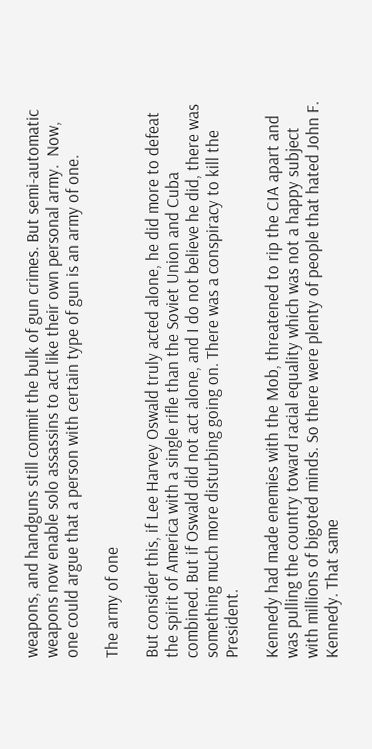weapons, and handguns still commit the bulk of gun crimes. But semi-automatic weapons now enable solo assassins to act like their own personal army.  Now, one could argue that a person with certain type of gun is an army of one.

The army of one

But consider this, if Lee Harvey Oswald truly acted alone, he did more to defeat the spirit of America with a single rifle than the Soviet Union and Cuba combined. But if Oswald did not act alone, and I do not believe he did, there was something much more disturbing going on. There was a conspiracy to kill the President.

Kennedy had made enemies with the Mob, threatened to rip the CIA apart and was pulling the country toward racial equality which was not a happy subject with millions of bigoted minds. So there were plenty of people that hated John F. Kennedy. That same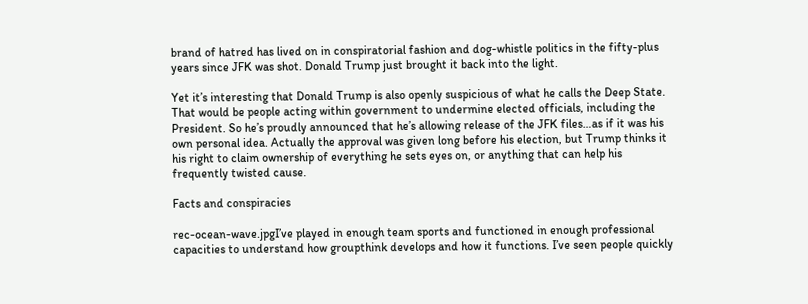brand of hatred has lived on in conspiratorial fashion and dog-whistle politics in the fifty-plus years since JFK was shot. Donald Trump just brought it back into the light.

Yet it’s interesting that Donald Trump is also openly suspicious of what he calls the Deep State. That would be people acting within government to undermine elected officials, including the President. So he’s proudly announced that he’s allowing release of the JFK files…as if it was his own personal idea. Actually the approval was given long before his election, but Trump thinks it his right to claim ownership of everything he sets eyes on, or anything that can help his frequently twisted cause.

Facts and conspiracies

rec-ocean-wave.jpgI’ve played in enough team sports and functioned in enough professional capacities to understand how groupthink develops and how it functions. I’ve seen people quickly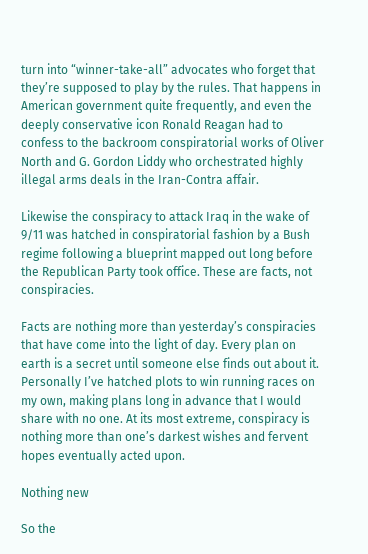turn into “winner-take-all” advocates who forget that they’re supposed to play by the rules. That happens in American government quite frequently, and even the deeply conservative icon Ronald Reagan had to confess to the backroom conspiratorial works of Oliver North and G. Gordon Liddy who orchestrated highly illegal arms deals in the Iran-Contra affair.

Likewise the conspiracy to attack Iraq in the wake of 9/11 was hatched in conspiratorial fashion by a Bush regime following a blueprint mapped out long before the Republican Party took office. These are facts, not conspiracies.

Facts are nothing more than yesterday’s conspiracies that have come into the light of day. Every plan on earth is a secret until someone else finds out about it. Personally I’ve hatched plots to win running races on my own, making plans long in advance that I would share with no one. At its most extreme, conspiracy is nothing more than one’s darkest wishes and fervent hopes eventually acted upon.

Nothing new

So the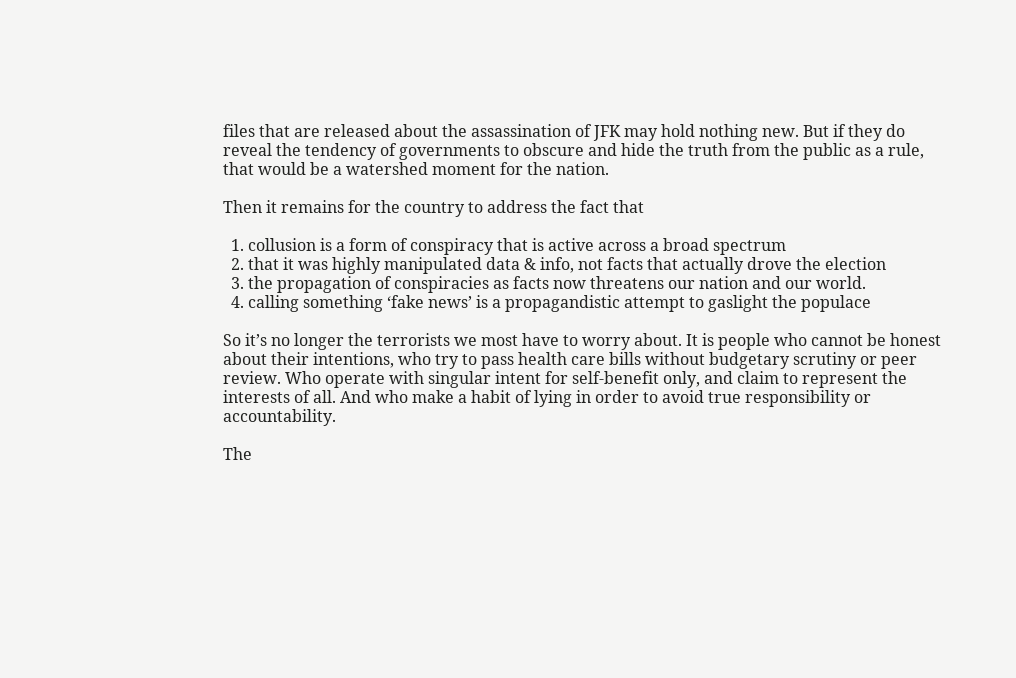files that are released about the assassination of JFK may hold nothing new. But if they do reveal the tendency of governments to obscure and hide the truth from the public as a rule, that would be a watershed moment for the nation.

Then it remains for the country to address the fact that

  1. collusion is a form of conspiracy that is active across a broad spectrum
  2. that it was highly manipulated data & info, not facts that actually drove the election
  3. the propagation of conspiracies as facts now threatens our nation and our world.
  4. calling something ‘fake news’ is a propagandistic attempt to gaslight the populace

So it’s no longer the terrorists we most have to worry about. It is people who cannot be honest about their intentions, who try to pass health care bills without budgetary scrutiny or peer review. Who operate with singular intent for self-benefit only, and claim to represent the interests of all. And who make a habit of lying in order to avoid true responsibility or accountability.

The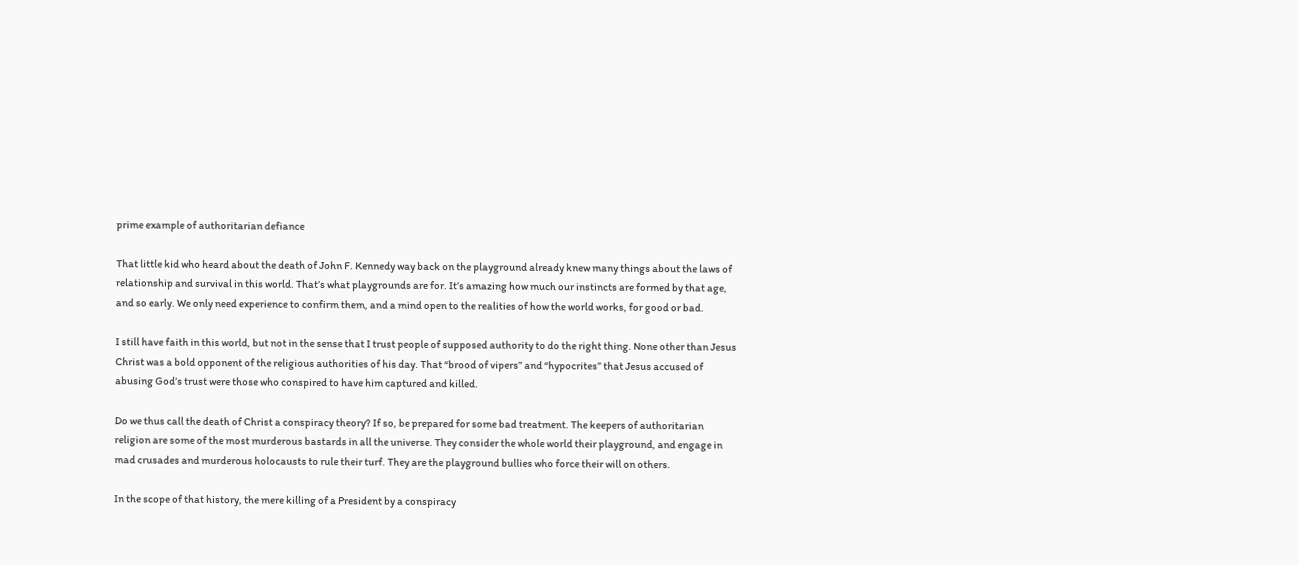prime example of authoritarian defiance

That little kid who heard about the death of John F. Kennedy way back on the playground already knew many things about the laws of relationship and survival in this world. That’s what playgrounds are for. It’s amazing how much our instincts are formed by that age, and so early. We only need experience to confirm them, and a mind open to the realities of how the world works, for good or bad.

I still have faith in this world, but not in the sense that I trust people of supposed authority to do the right thing. None other than Jesus Christ was a bold opponent of the religious authorities of his day. That “brood of vipers” and “hypocrites” that Jesus accused of abusing God’s trust were those who conspired to have him captured and killed.

Do we thus call the death of Christ a conspiracy theory? If so, be prepared for some bad treatment. The keepers of authoritarian religion are some of the most murderous bastards in all the universe. They consider the whole world their playground, and engage in mad crusades and murderous holocausts to rule their turf. They are the playground bullies who force their will on others.

In the scope of that history, the mere killing of a President by a conspiracy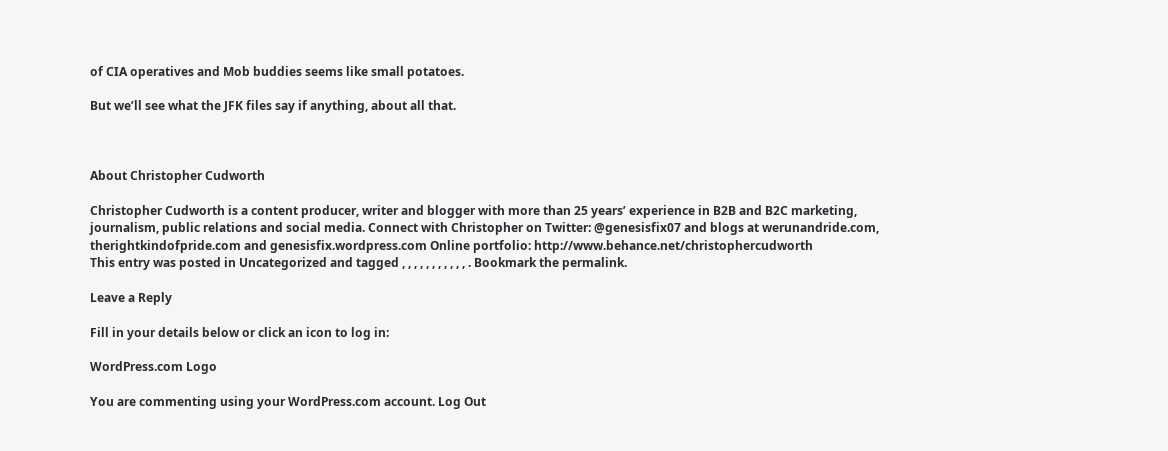of CIA operatives and Mob buddies seems like small potatoes.

But we’ll see what the JFK files say if anything, about all that.



About Christopher Cudworth

Christopher Cudworth is a content producer, writer and blogger with more than 25 years’ experience in B2B and B2C marketing, journalism, public relations and social media. Connect with Christopher on Twitter: @genesisfix07 and blogs at werunandride.com, therightkindofpride.com and genesisfix.wordpress.com Online portfolio: http://www.behance.net/christophercudworth
This entry was posted in Uncategorized and tagged , , , , , , , , , , , . Bookmark the permalink.

Leave a Reply

Fill in your details below or click an icon to log in:

WordPress.com Logo

You are commenting using your WordPress.com account. Log Out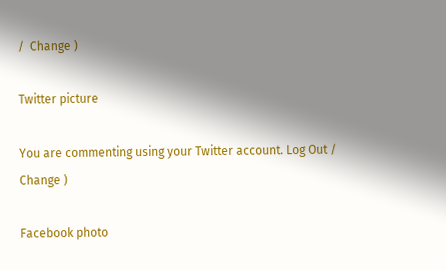/  Change )

Twitter picture

You are commenting using your Twitter account. Log Out /  Change )

Facebook photo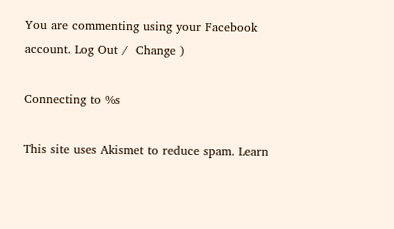You are commenting using your Facebook account. Log Out /  Change )

Connecting to %s

This site uses Akismet to reduce spam. Learn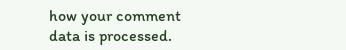how your comment data is processed.